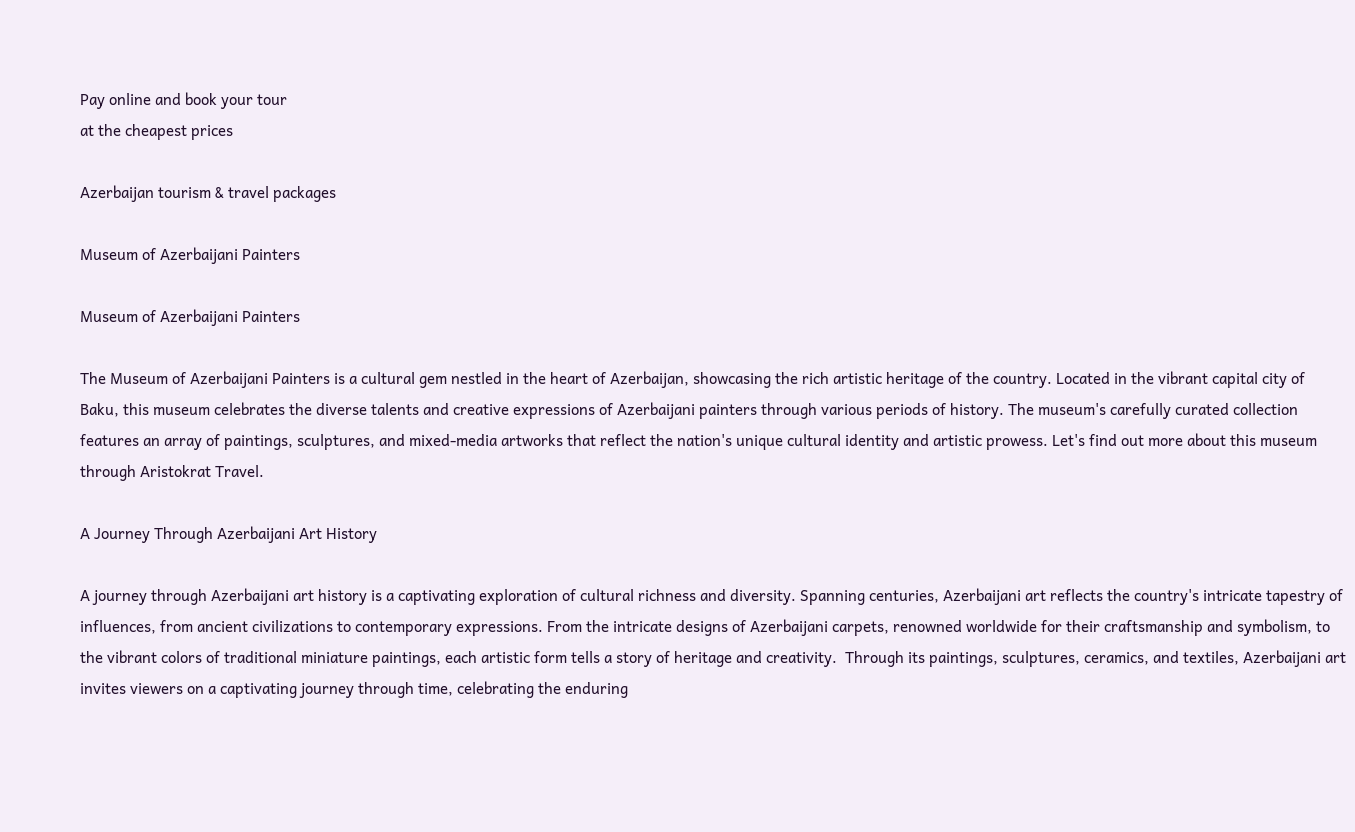Pay online and book your tour
at the cheapest prices

Azerbaijan tourism & travel packages

Museum of Azerbaijani Painters

Museum of Azerbaijani Painters

The Museum of Azerbaijani Painters is a cultural gem nestled in the heart of Azerbaijan, showcasing the rich artistic heritage of the country. Located in the vibrant capital city of Baku, this museum celebrates the diverse talents and creative expressions of Azerbaijani painters through various periods of history. The museum's carefully curated collection features an array of paintings, sculptures, and mixed-media artworks that reflect the nation's unique cultural identity and artistic prowess. Let's find out more about this museum through Aristokrat Travel.

A Journey Through Azerbaijani Art History

A journey through Azerbaijani art history is a captivating exploration of cultural richness and diversity. Spanning centuries, Azerbaijani art reflects the country's intricate tapestry of influences, from ancient civilizations to contemporary expressions. From the intricate designs of Azerbaijani carpets, renowned worldwide for their craftsmanship and symbolism, to the vibrant colors of traditional miniature paintings, each artistic form tells a story of heritage and creativity.  Through its paintings, sculptures, ceramics, and textiles, Azerbaijani art invites viewers on a captivating journey through time, celebrating the enduring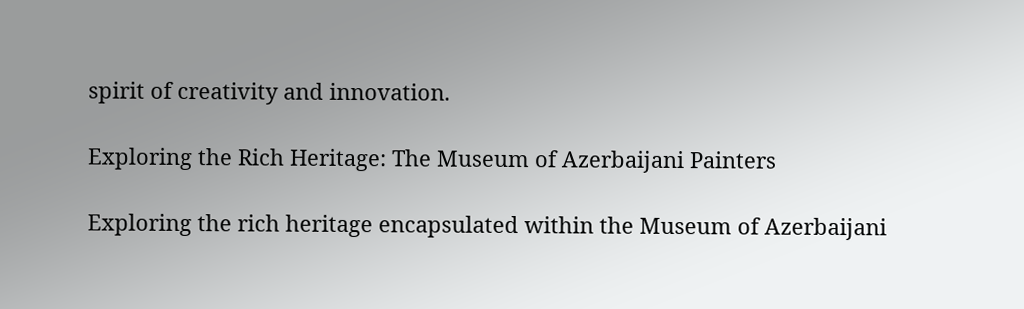spirit of creativity and innovation.

Exploring the Rich Heritage: The Museum of Azerbaijani Painters

Exploring the rich heritage encapsulated within the Museum of Azerbaijani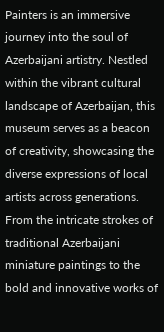Painters is an immersive journey into the soul of Azerbaijani artistry. Nestled within the vibrant cultural landscape of Azerbaijan, this museum serves as a beacon of creativity, showcasing the diverse expressions of local artists across generations. From the intricate strokes of traditional Azerbaijani miniature paintings to the bold and innovative works of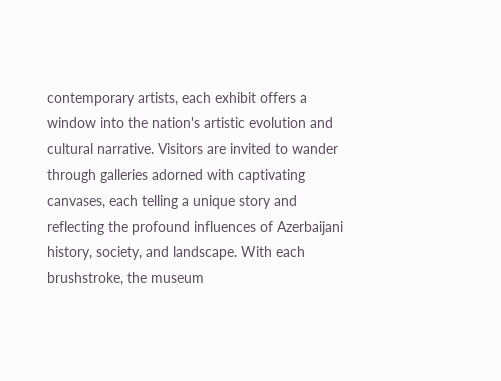contemporary artists, each exhibit offers a window into the nation's artistic evolution and cultural narrative. Visitors are invited to wander through galleries adorned with captivating canvases, each telling a unique story and reflecting the profound influences of Azerbaijani history, society, and landscape. With each brushstroke, the museum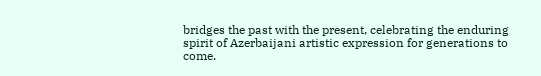bridges the past with the present, celebrating the enduring spirit of Azerbaijani artistic expression for generations to come.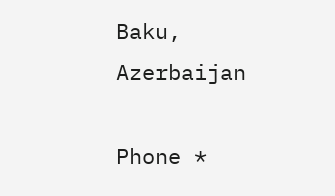Baku, Azerbaijan

Phone *